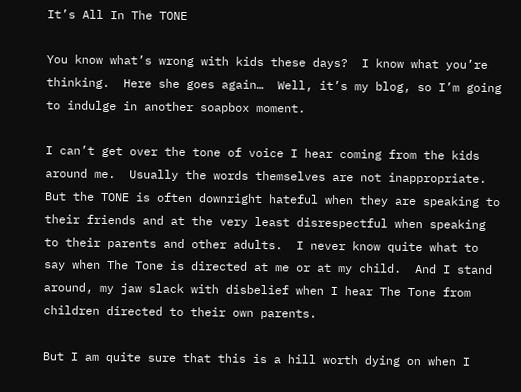It’s All In The TONE

You know what’s wrong with kids these days?  I know what you’re thinking.  Here she goes again…  Well, it’s my blog, so I’m going to indulge in another soapbox moment.

I can’t get over the tone of voice I hear coming from the kids around me.  Usually the words themselves are not inappropriate.  But the TONE is often downright hateful when they are speaking to their friends and at the very least disrespectful when speaking to their parents and other adults.  I never know quite what to say when The Tone is directed at me or at my child.  And I stand around, my jaw slack with disbelief when I hear The Tone from children directed to their own parents.

But I am quite sure that this is a hill worth dying on when I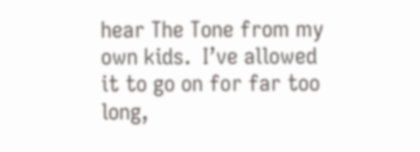hear The Tone from my own kids.  I’ve allowed it to go on for far too long,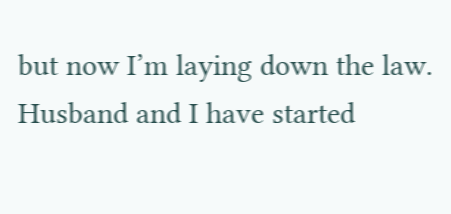but now I’m laying down the law.  Husband and I have started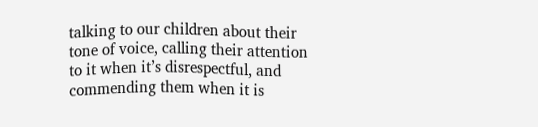talking to our children about their tone of voice, calling their attention to it when it’s disrespectful, and commending them when it is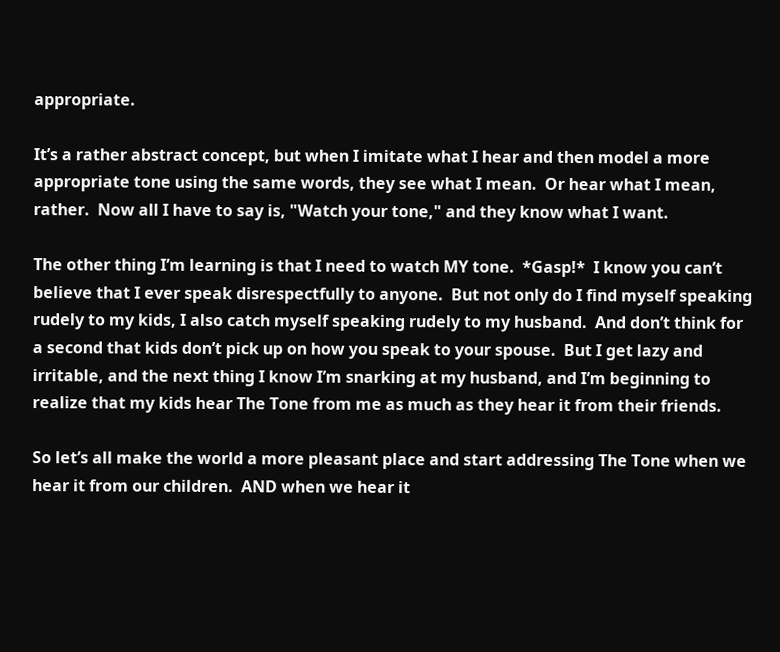appropriate.

It’s a rather abstract concept, but when I imitate what I hear and then model a more appropriate tone using the same words, they see what I mean.  Or hear what I mean, rather.  Now all I have to say is, "Watch your tone," and they know what I want.

The other thing I’m learning is that I need to watch MY tone.  *Gasp!*  I know you can’t believe that I ever speak disrespectfully to anyone.  But not only do I find myself speaking rudely to my kids, I also catch myself speaking rudely to my husband.  And don’t think for a second that kids don’t pick up on how you speak to your spouse.  But I get lazy and irritable, and the next thing I know I’m snarking at my husband, and I’m beginning to realize that my kids hear The Tone from me as much as they hear it from their friends.

So let’s all make the world a more pleasant place and start addressing The Tone when we hear it from our children.  AND when we hear it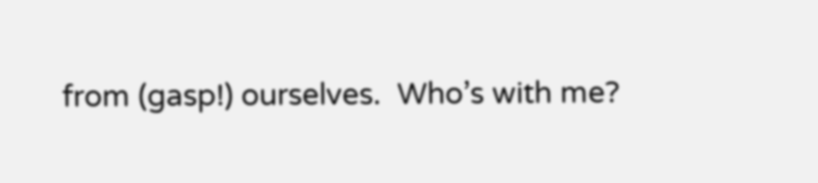from (gasp!) ourselves.  Who’s with me?